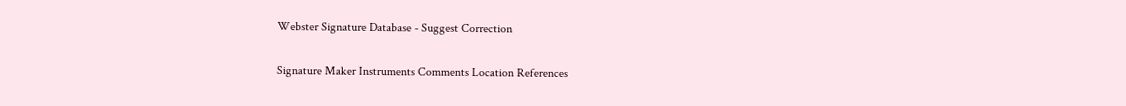Webster Signature Database - Suggest Correction

Signature Maker Instruments Comments Location References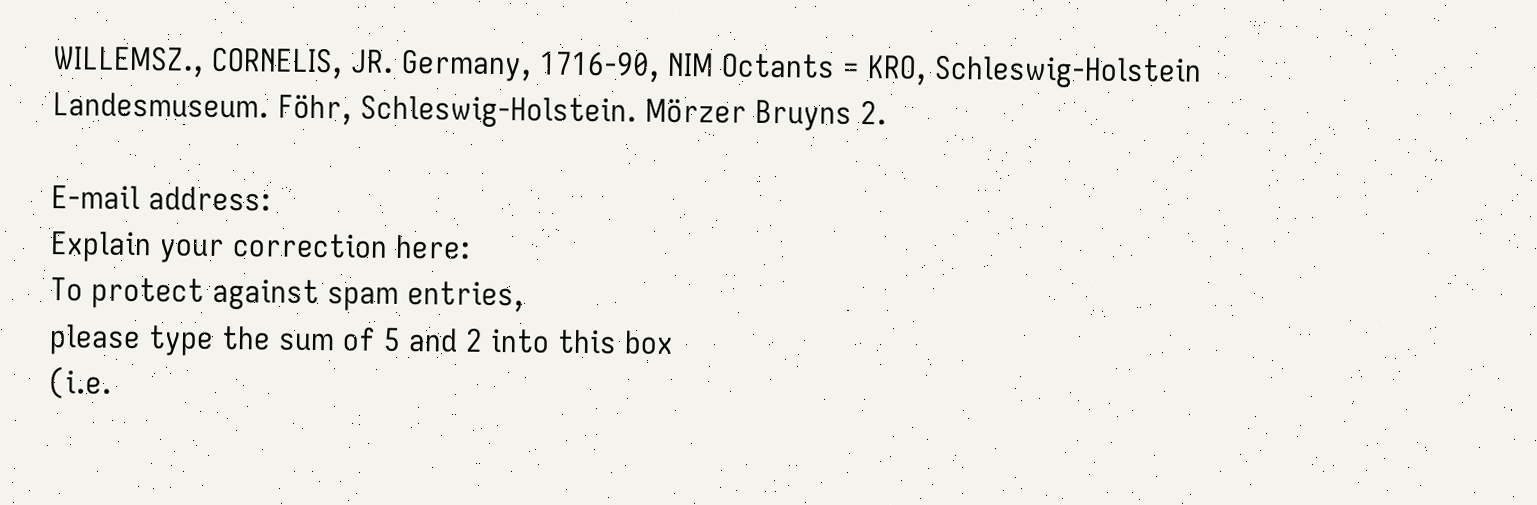WILLEMSZ., CORNELIS, JR. Germany, 1716-90, NIM Octants = KRO, Schleswig-Holstein Landesmuseum. Föhr, Schleswig-Holstein. Mörzer Bruyns 2.

E-mail address:
Explain your correction here:
To protect against spam entries,
please type the sum of 5 and 2 into this box
(i.e.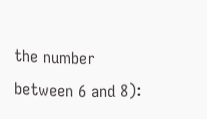the number between 6 and 8):